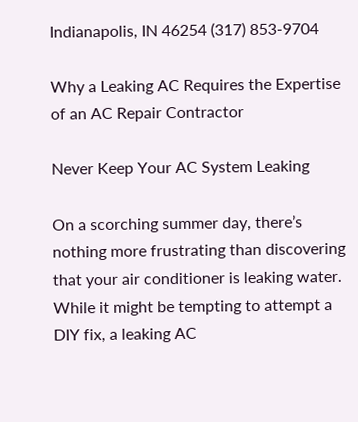Indianapolis, IN 46254 (317) 853-9704

Why a Leaking AC Requires the Expertise of an AC Repair Contractor

Never Keep Your AC System Leaking

On a scorching summer day, there’s nothing more frustrating than discovering that your air conditioner is leaking water. While it might be tempting to attempt a DIY fix, a leaking AC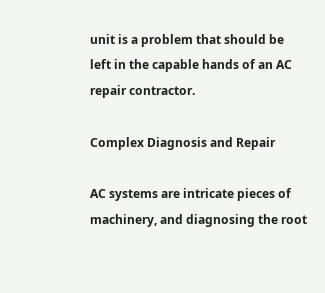unit is a problem that should be left in the capable hands of an AC repair contractor.

Complex Diagnosis and Repair

AC systems are intricate pieces of machinery, and diagnosing the root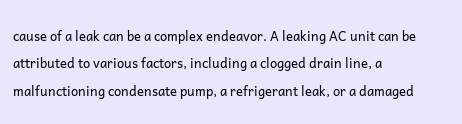cause of a leak can be a complex endeavor. A leaking AC unit can be attributed to various factors, including a clogged drain line, a malfunctioning condensate pump, a refrigerant leak, or a damaged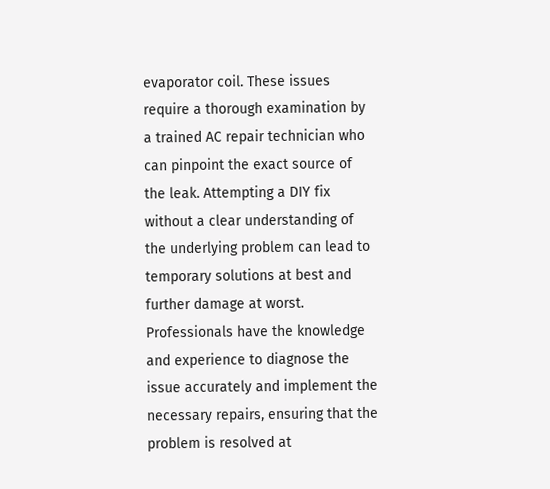evaporator coil. These issues require a thorough examination by a trained AC repair technician who can pinpoint the exact source of the leak. Attempting a DIY fix without a clear understanding of the underlying problem can lead to temporary solutions at best and further damage at worst. Professionals have the knowledge and experience to diagnose the issue accurately and implement the necessary repairs, ensuring that the problem is resolved at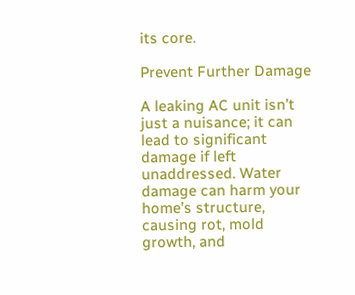its core.

Prevent Further Damage

A leaking AC unit isn’t just a nuisance; it can lead to significant damage if left unaddressed. Water damage can harm your home’s structure, causing rot, mold growth, and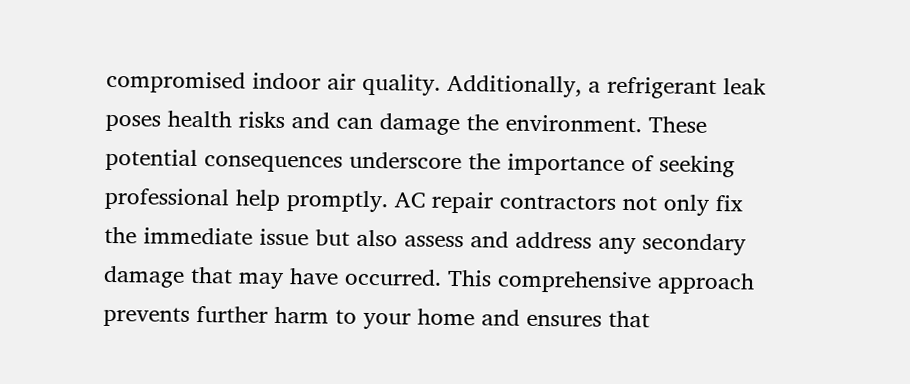compromised indoor air quality. Additionally, a refrigerant leak poses health risks and can damage the environment. These potential consequences underscore the importance of seeking professional help promptly. AC repair contractors not only fix the immediate issue but also assess and address any secondary damage that may have occurred. This comprehensive approach prevents further harm to your home and ensures that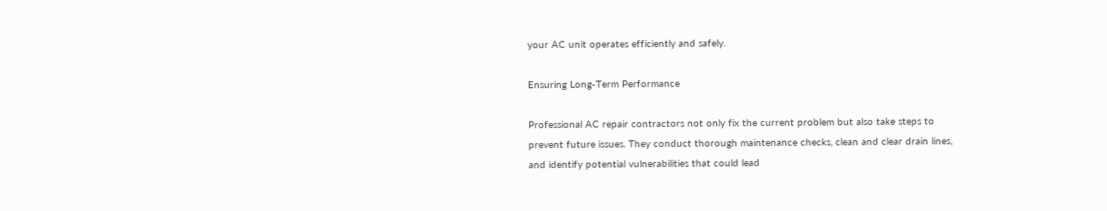your AC unit operates efficiently and safely.

Ensuring Long-Term Performance

Professional AC repair contractors not only fix the current problem but also take steps to prevent future issues. They conduct thorough maintenance checks, clean and clear drain lines, and identify potential vulnerabilities that could lead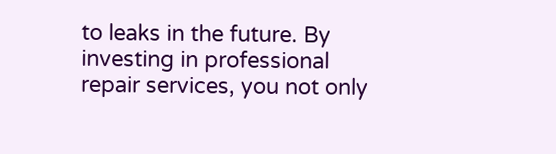to leaks in the future. By investing in professional repair services, you not only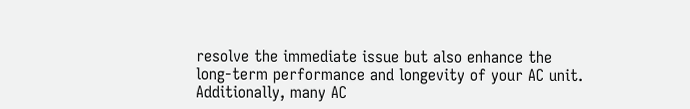resolve the immediate issue but also enhance the long-term performance and longevity of your AC unit. Additionally, many AC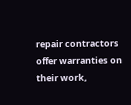repair contractors offer warranties on their work,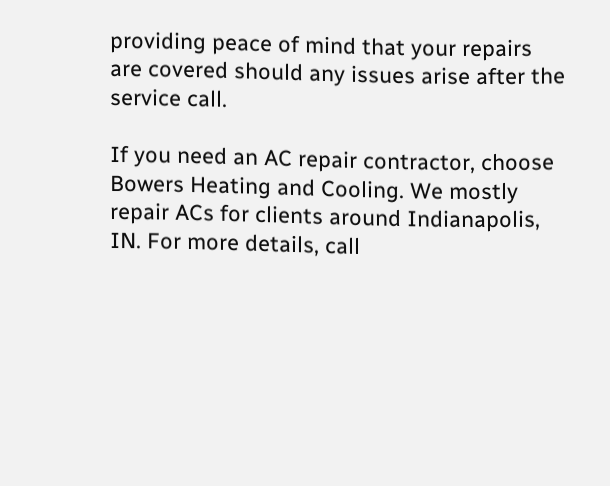providing peace of mind that your repairs are covered should any issues arise after the service call.

If you need an AC repair contractor, choose Bowers Heating and Cooling. We mostly repair ACs for clients around Indianapolis, IN. For more details, call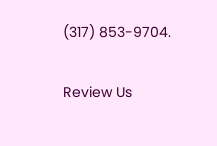(317) 853-9704.

Review Us